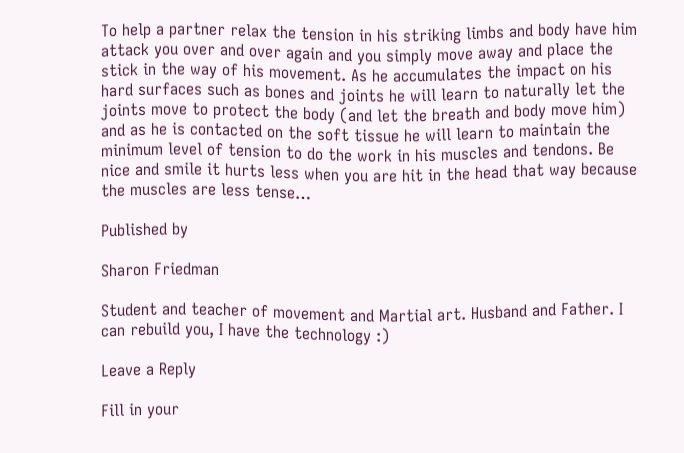To help a partner relax the tension in his striking limbs and body have him attack you over and over again and you simply move away and place the stick in the way of his movement. As he accumulates the impact on his hard surfaces such as bones and joints he will learn to naturally let the joints move to protect the body (and let the breath and body move him) and as he is contacted on the soft tissue he will learn to maintain the minimum level of tension to do the work in his muscles and tendons. Be nice and smile it hurts less when you are hit in the head that way because the muscles are less tense…

Published by

Sharon Friedman

Student and teacher of movement and Martial art. Husband and Father. I can rebuild you, I have the technology :)

Leave a Reply

Fill in your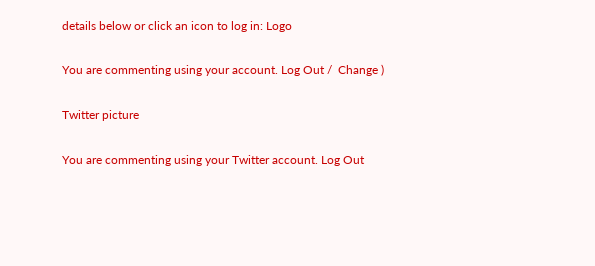details below or click an icon to log in: Logo

You are commenting using your account. Log Out /  Change )

Twitter picture

You are commenting using your Twitter account. Log Out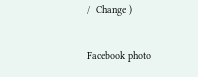/  Change )

Facebook photo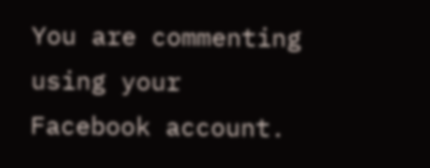You are commenting using your Facebook account.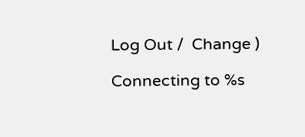Log Out /  Change )

Connecting to %s